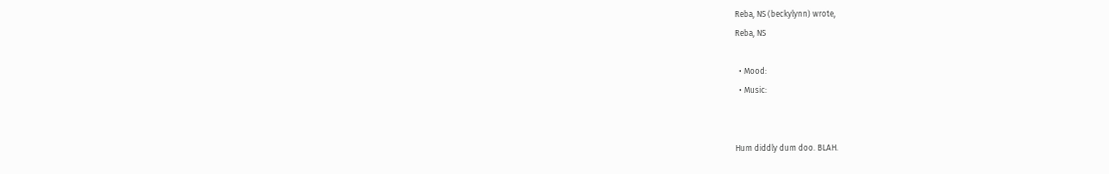Reba, NS (beckylynn) wrote,
Reba, NS

  • Mood:
  • Music:


Hum diddly dum doo. BLAH.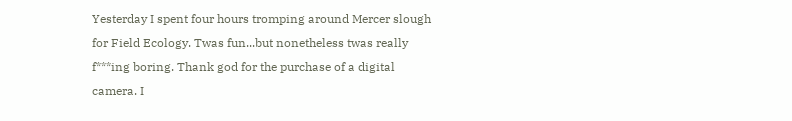Yesterday I spent four hours tromping around Mercer slough for Field Ecology. Twas fun...but nonetheless twas really f***ing boring. Thank god for the purchase of a digital camera. I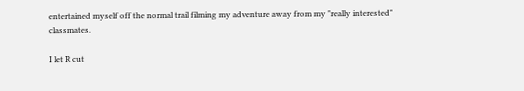entertained myself off the normal trail filming my adventure away from my "really interested" classmates.

I let R cut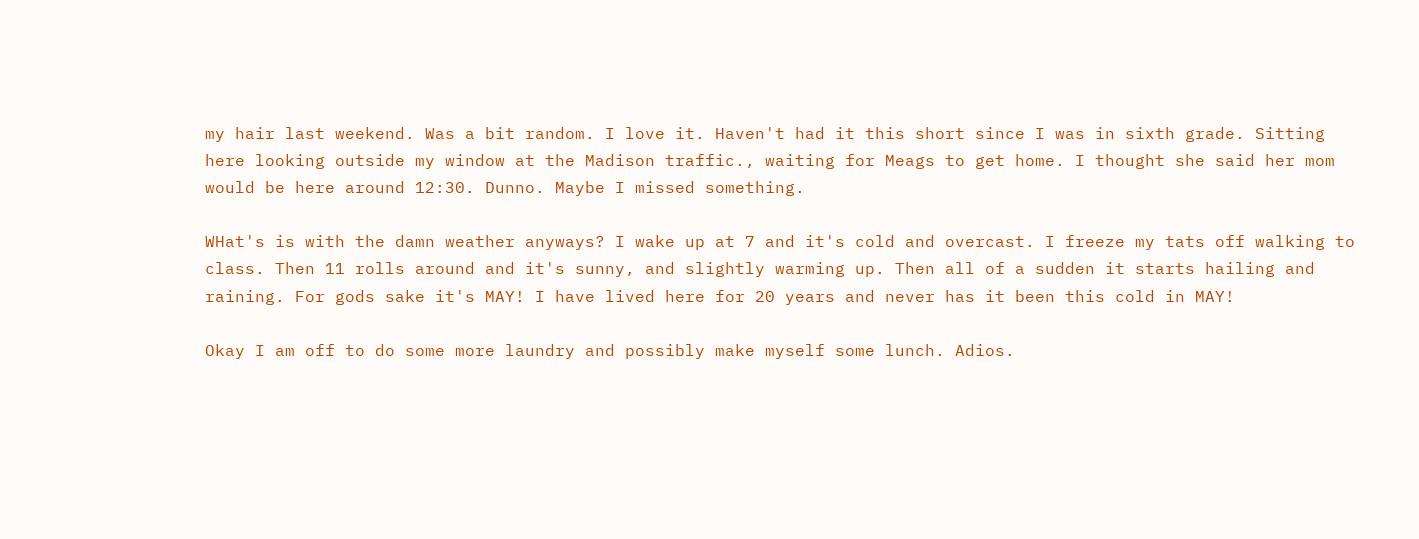my hair last weekend. Was a bit random. I love it. Haven't had it this short since I was in sixth grade. Sitting here looking outside my window at the Madison traffic., waiting for Meags to get home. I thought she said her mom would be here around 12:30. Dunno. Maybe I missed something.

WHat's is with the damn weather anyways? I wake up at 7 and it's cold and overcast. I freeze my tats off walking to class. Then 11 rolls around and it's sunny, and slightly warming up. Then all of a sudden it starts hailing and raining. For gods sake it's MAY! I have lived here for 20 years and never has it been this cold in MAY!

Okay I am off to do some more laundry and possibly make myself some lunch. Adios.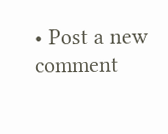• Post a new comment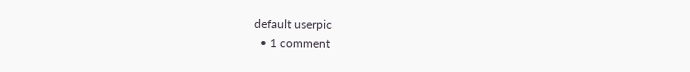default userpic
  • 1 comment